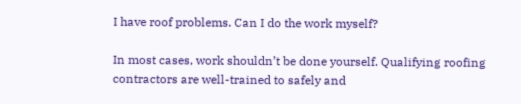I have roof problems. Can I do the work myself?

In most cases, work shouldn’t be done yourself. Qualifying roofing contractors are well-trained to safely and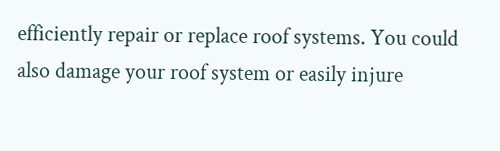efficiently repair or replace roof systems. You could also damage your roof system or easily injure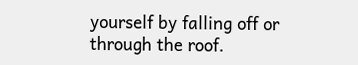yourself by falling off or through the roof.